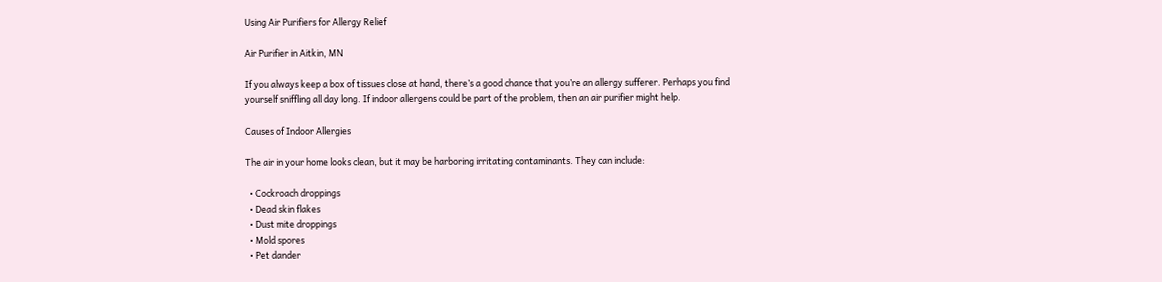Using Air Purifiers for Allergy Relief

Air Purifier in Aitkin, MN

If you always keep a box of tissues close at hand, there’s a good chance that you’re an allergy sufferer. Perhaps you find yourself sniffling all day long. If indoor allergens could be part of the problem, then an air purifier might help.

Causes of Indoor Allergies

The air in your home looks clean, but it may be harboring irritating contaminants. They can include:

  • Cockroach droppings
  • Dead skin flakes
  • Dust mite droppings
  • Mold spores
  • Pet dander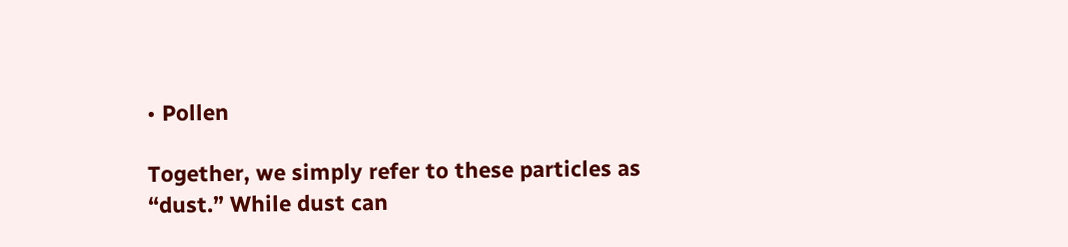• Pollen

Together, we simply refer to these particles as “dust.” While dust can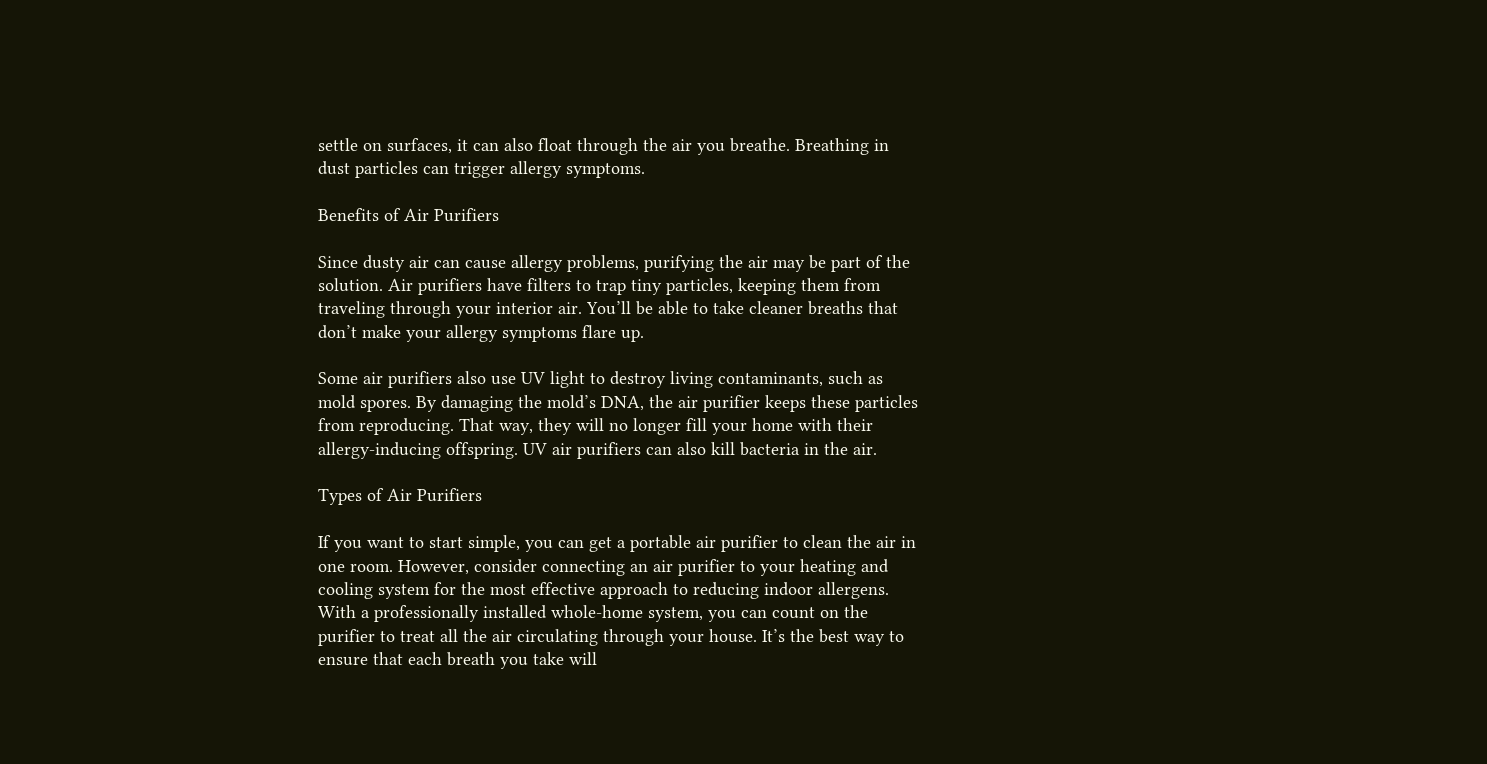settle on surfaces, it can also float through the air you breathe. Breathing in dust particles can trigger allergy symptoms.

Benefits of Air Purifiers

Since dusty air can cause allergy problems, purifying the air may be part of the solution. Air purifiers have filters to trap tiny particles, keeping them from traveling through your interior air. You’ll be able to take cleaner breaths that don’t make your allergy symptoms flare up.

Some air purifiers also use UV light to destroy living contaminants, such as mold spores. By damaging the mold’s DNA, the air purifier keeps these particles from reproducing. That way, they will no longer fill your home with their allergy-inducing offspring. UV air purifiers can also kill bacteria in the air.

Types of Air Purifiers

If you want to start simple, you can get a portable air purifier to clean the air in one room. However, consider connecting an air purifier to your heating and cooling system for the most effective approach to reducing indoor allergens. With a professionally installed whole-home system, you can count on the purifier to treat all the air circulating through your house. It’s the best way to ensure that each breath you take will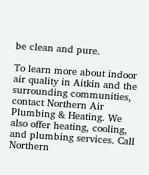be clean and pure.

To learn more about indoor air quality in Aitkin and the surrounding communities, contact Northern Air Plumbing & Heating. We also offer heating, cooling, and plumbing services. Call Northern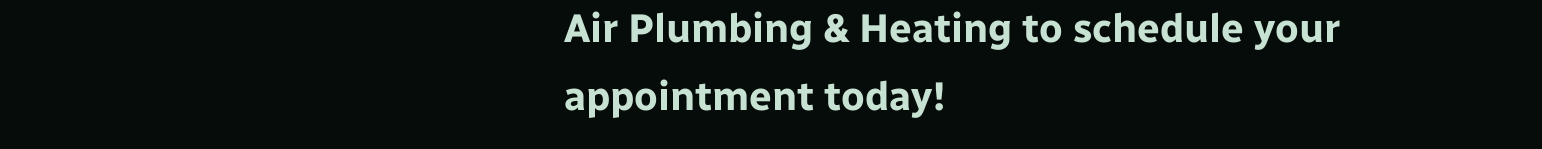Air Plumbing & Heating to schedule your appointment today!